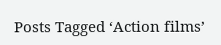Posts Tagged ‘Action films’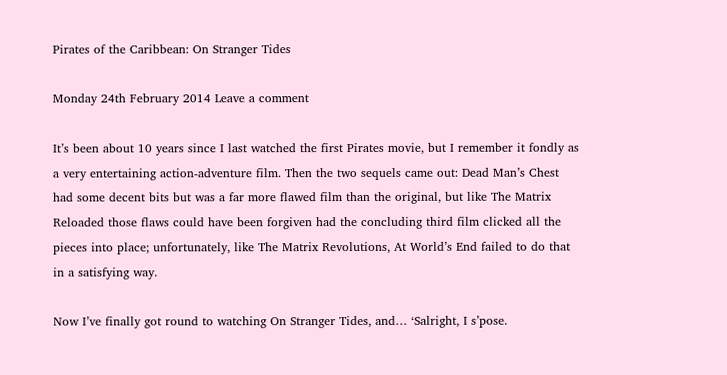Pirates of the Caribbean: On Stranger Tides

Monday 24th February 2014 Leave a comment

It’s been about 10 years since I last watched the first Pirates movie, but I remember it fondly as a very entertaining action-adventure film. Then the two sequels came out: Dead Man’s Chest had some decent bits but was a far more flawed film than the original, but like The Matrix Reloaded those flaws could have been forgiven had the concluding third film clicked all the pieces into place; unfortunately, like The Matrix Revolutions, At World’s End failed to do that in a satisfying way.

Now I’ve finally got round to watching On Stranger Tides, and… ‘Salright, I s’pose.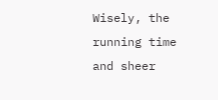Wisely, the running time and sheer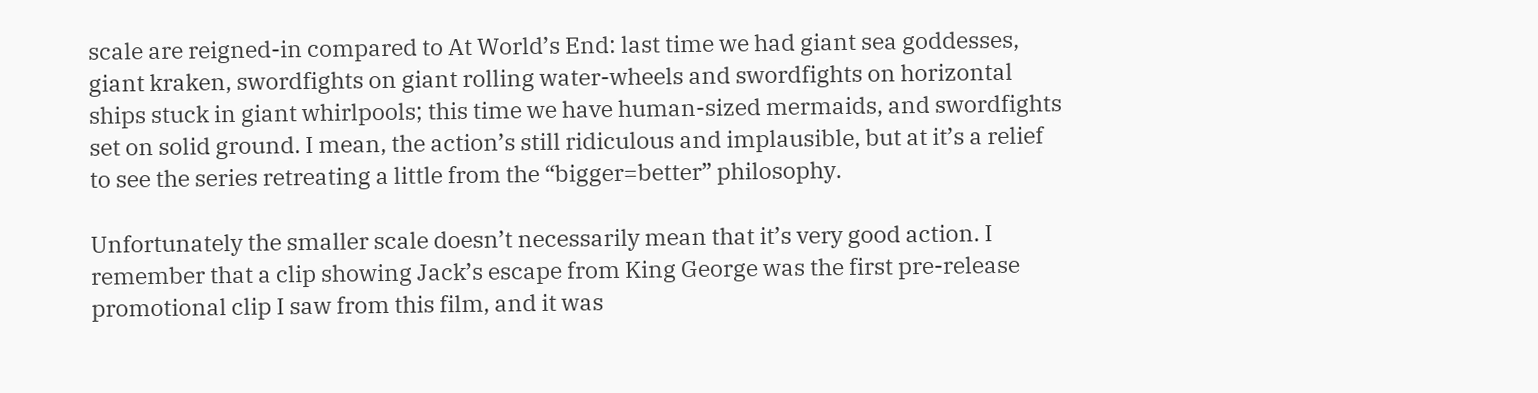scale are reigned-in compared to At World’s End: last time we had giant sea goddesses, giant kraken, swordfights on giant rolling water-wheels and swordfights on horizontal ships stuck in giant whirlpools; this time we have human-sized mermaids, and swordfights set on solid ground. I mean, the action’s still ridiculous and implausible, but at it’s a relief to see the series retreating a little from the “bigger=better” philosophy.

Unfortunately the smaller scale doesn’t necessarily mean that it’s very good action. I remember that a clip showing Jack’s escape from King George was the first pre-release promotional clip I saw from this film, and it was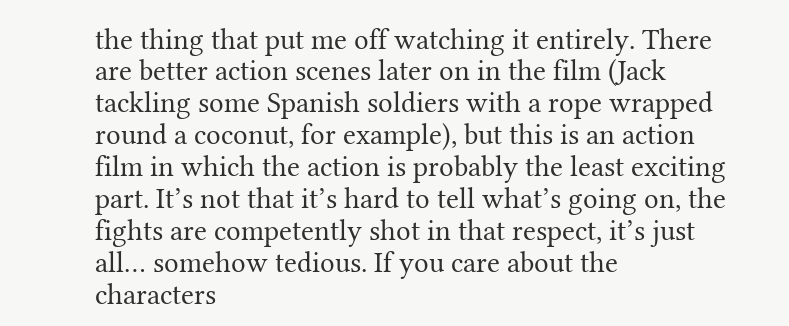the thing that put me off watching it entirely. There are better action scenes later on in the film (Jack tackling some Spanish soldiers with a rope wrapped round a coconut, for example), but this is an action film in which the action is probably the least exciting part. It’s not that it’s hard to tell what’s going on, the fights are competently shot in that respect, it’s just all… somehow tedious. If you care about the characters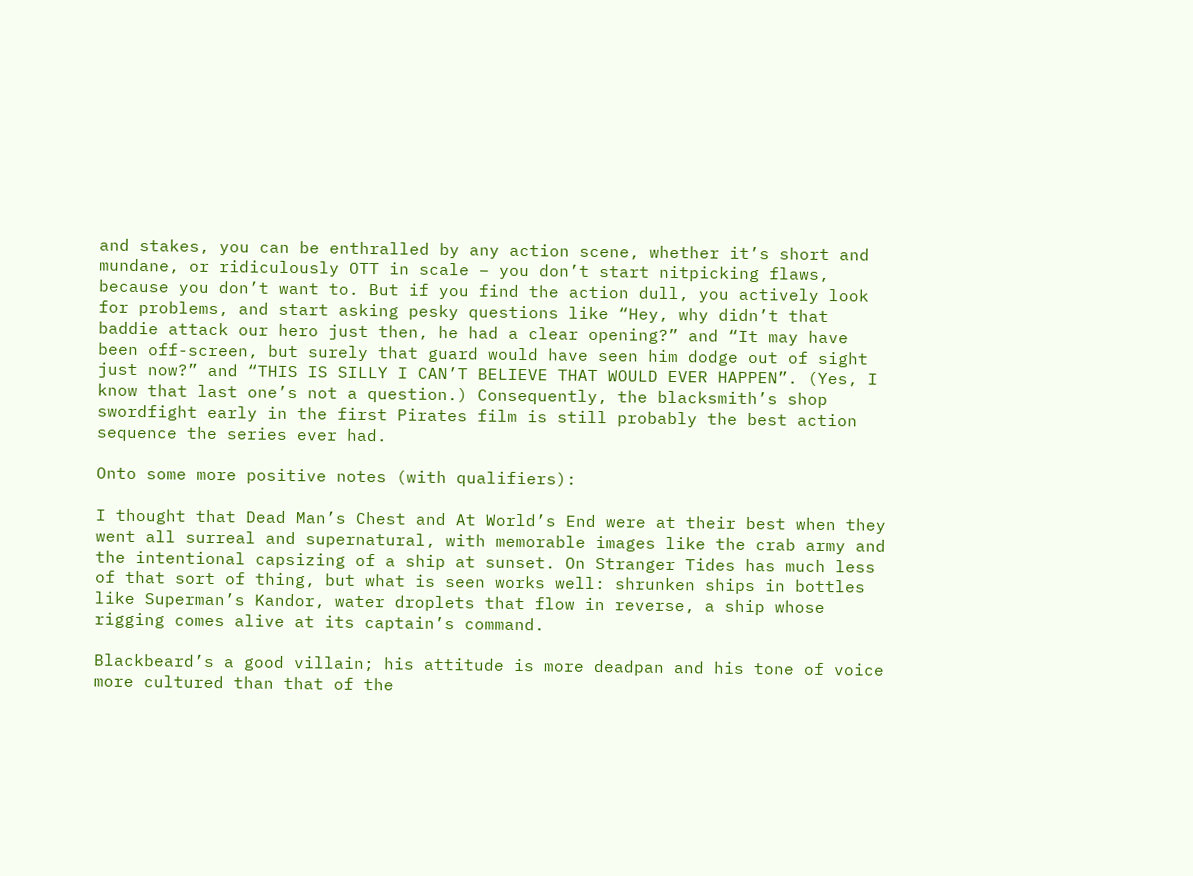and stakes, you can be enthralled by any action scene, whether it’s short and mundane, or ridiculously OTT in scale – you don’t start nitpicking flaws, because you don’t want to. But if you find the action dull, you actively look for problems, and start asking pesky questions like “Hey, why didn’t that baddie attack our hero just then, he had a clear opening?” and “It may have been off-screen, but surely that guard would have seen him dodge out of sight just now?” and “THIS IS SILLY I CAN’T BELIEVE THAT WOULD EVER HAPPEN”. (Yes, I know that last one’s not a question.) Consequently, the blacksmith’s shop swordfight early in the first Pirates film is still probably the best action sequence the series ever had.

Onto some more positive notes (with qualifiers):

I thought that Dead Man’s Chest and At World’s End were at their best when they went all surreal and supernatural, with memorable images like the crab army and the intentional capsizing of a ship at sunset. On Stranger Tides has much less of that sort of thing, but what is seen works well: shrunken ships in bottles like Superman’s Kandor, water droplets that flow in reverse, a ship whose rigging comes alive at its captain’s command.

Blackbeard’s a good villain; his attitude is more deadpan and his tone of voice more cultured than that of the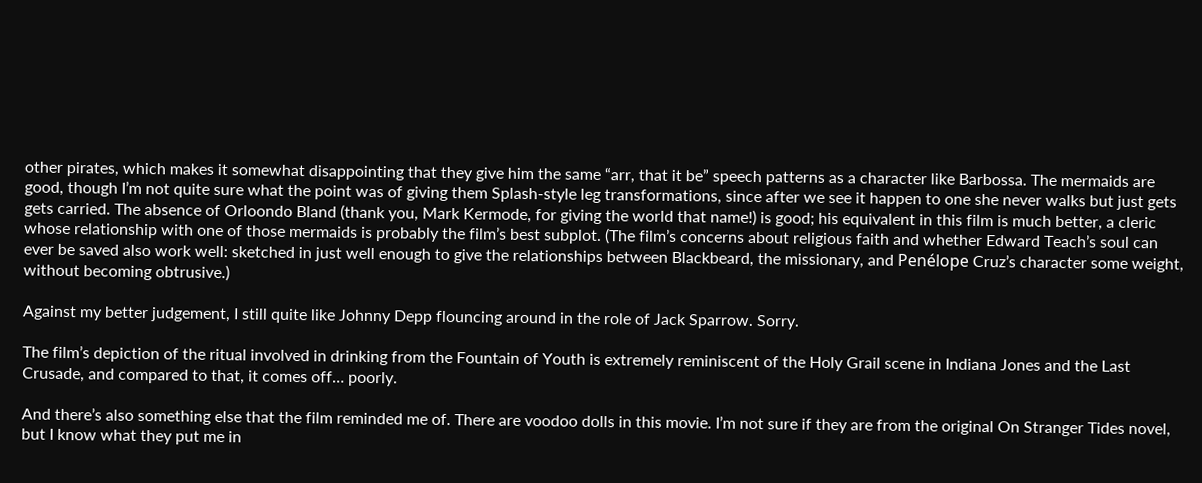other pirates, which makes it somewhat disappointing that they give him the same “arr, that it be” speech patterns as a character like Barbossa. The mermaids are good, though I’m not quite sure what the point was of giving them Splash-style leg transformations, since after we see it happen to one she never walks but just gets gets carried. The absence of Orloondo Bland (thank you, Mark Kermode, for giving the world that name!) is good; his equivalent in this film is much better, a cleric whose relationship with one of those mermaids is probably the film’s best subplot. (The film’s concerns about religious faith and whether Edward Teach’s soul can ever be saved also work well: sketched in just well enough to give the relationships between Blackbeard, the missionary, and Penélope Cruz’s character some weight, without becoming obtrusive.)

Against my better judgement, I still quite like Johnny Depp flouncing around in the role of Jack Sparrow. Sorry.

The film’s depiction of the ritual involved in drinking from the Fountain of Youth is extremely reminiscent of the Holy Grail scene in Indiana Jones and the Last Crusade, and compared to that, it comes off… poorly.

And there’s also something else that the film reminded me of. There are voodoo dolls in this movie. I’m not sure if they are from the original On Stranger Tides novel, but I know what they put me in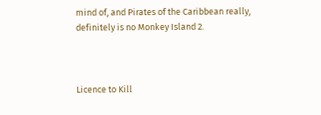mind of, and Pirates of the Caribbean really, definitely is no Monkey Island 2.



Licence to Kill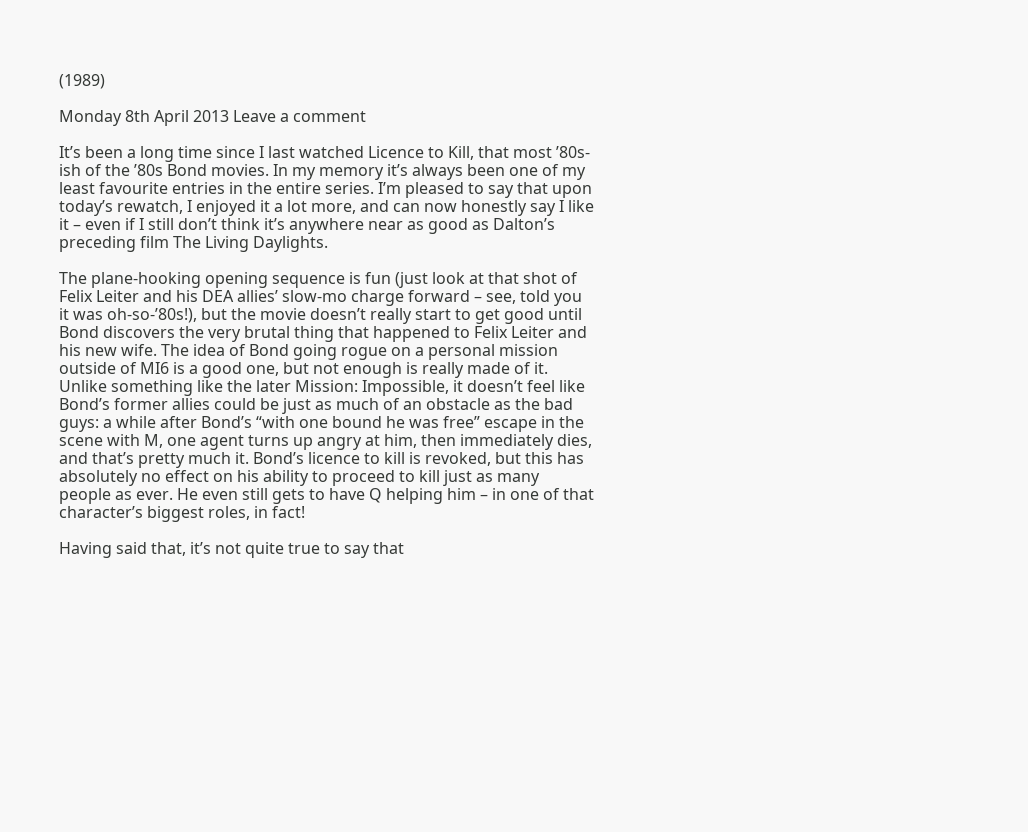(1989)

Monday 8th April 2013 Leave a comment

It’s been a long time since I last watched Licence to Kill, that most ’80s-ish of the ’80s Bond movies. In my memory it’s always been one of my least favourite entries in the entire series. I’m pleased to say that upon today’s rewatch, I enjoyed it a lot more, and can now honestly say I like it – even if I still don’t think it’s anywhere near as good as Dalton’s preceding film The Living Daylights.

The plane-hooking opening sequence is fun (just look at that shot of Felix Leiter and his DEA allies’ slow-mo charge forward – see, told you it was oh-so-’80s!), but the movie doesn’t really start to get good until Bond discovers the very brutal thing that happened to Felix Leiter and his new wife. The idea of Bond going rogue on a personal mission outside of MI6 is a good one, but not enough is really made of it. Unlike something like the later Mission: Impossible, it doesn’t feel like Bond’s former allies could be just as much of an obstacle as the bad guys: a while after Bond’s “with one bound he was free” escape in the scene with M, one agent turns up angry at him, then immediately dies, and that’s pretty much it. Bond’s licence to kill is revoked, but this has absolutely no effect on his ability to proceed to kill just as many people as ever. He even still gets to have Q helping him – in one of that character’s biggest roles, in fact!

Having said that, it’s not quite true to say that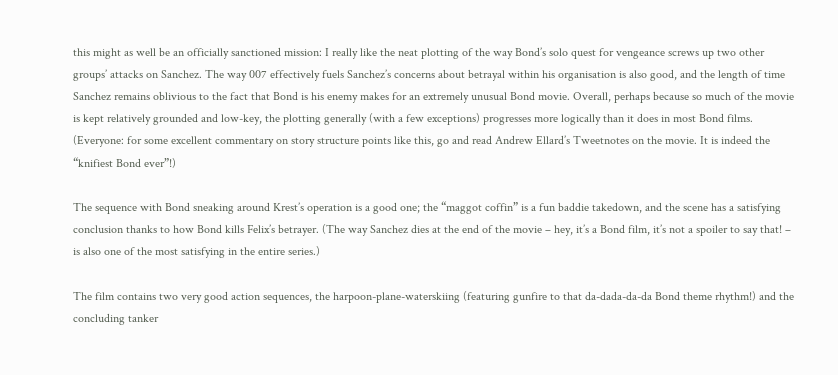this might as well be an officially sanctioned mission: I really like the neat plotting of the way Bond’s solo quest for vengeance screws up two other groups’ attacks on Sanchez. The way 007 effectively fuels Sanchez’s concerns about betrayal within his organisation is also good, and the length of time Sanchez remains oblivious to the fact that Bond is his enemy makes for an extremely unusual Bond movie. Overall, perhaps because so much of the movie is kept relatively grounded and low-key, the plotting generally (with a few exceptions) progresses more logically than it does in most Bond films. (Everyone: for some excellent commentary on story structure points like this, go and read Andrew Ellard’s Tweetnotes on the movie. It is indeed the “knifiest Bond ever”!)

The sequence with Bond sneaking around Krest’s operation is a good one; the “maggot coffin” is a fun baddie takedown, and the scene has a satisfying conclusion thanks to how Bond kills Felix’s betrayer. (The way Sanchez dies at the end of the movie – hey, it’s a Bond film, it’s not a spoiler to say that! – is also one of the most satisfying in the entire series.)

The film contains two very good action sequences, the harpoon-plane-waterskiing (featuring gunfire to that da-dada-da-da Bond theme rhythm!) and the concluding tanker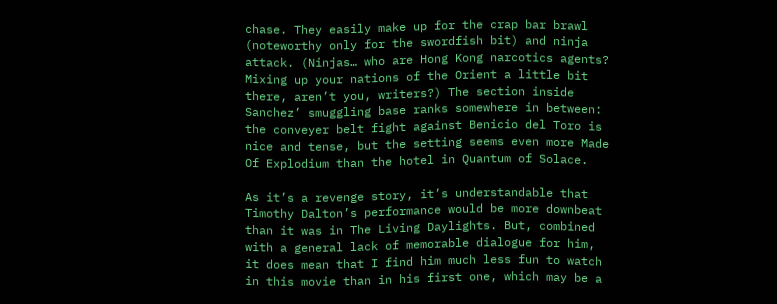chase. They easily make up for the crap bar brawl (noteworthy only for the swordfish bit) and ninja attack. (Ninjas… who are Hong Kong narcotics agents? Mixing up your nations of the Orient a little bit there, aren’t you, writers?) The section inside Sanchez’ smuggling base ranks somewhere in between: the conveyer belt fight against Benicio del Toro is nice and tense, but the setting seems even more Made Of Explodium than the hotel in Quantum of Solace.

As it’s a revenge story, it’s understandable that Timothy Dalton’s performance would be more downbeat than it was in The Living Daylights. But, combined with a general lack of memorable dialogue for him, it does mean that I find him much less fun to watch in this movie than in his first one, which may be a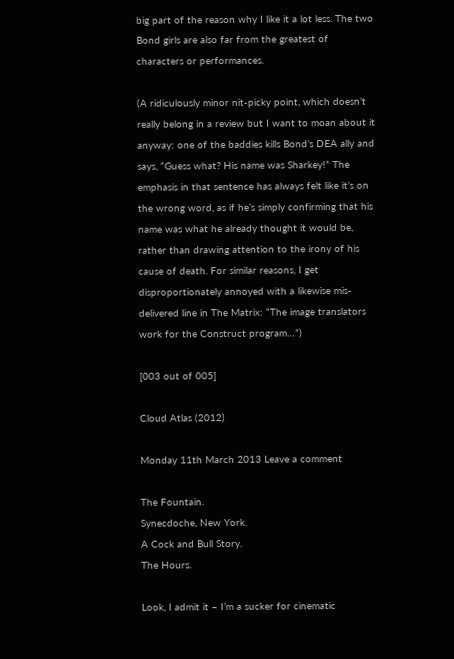big part of the reason why I like it a lot less. The two Bond girls are also far from the greatest of characters or performances.

(A ridiculously minor nit-picky point, which doesn’t really belong in a review but I want to moan about it anyway: one of the baddies kills Bond’s DEA ally and says, “Guess what? His name was Sharkey!” The emphasis in that sentence has always felt like it’s on the wrong word, as if he’s simply confirming that his name was what he already thought it would be, rather than drawing attention to the irony of his cause of death. For similar reasons, I get disproportionately annoyed with a likewise mis-delivered line in The Matrix: “The image translators work for the Construct program…”)

[003 out of 005]

Cloud Atlas (2012)

Monday 11th March 2013 Leave a comment

The Fountain.
Synecdoche, New York.
A Cock and Bull Story.
The Hours.

Look, I admit it – I’m a sucker for cinematic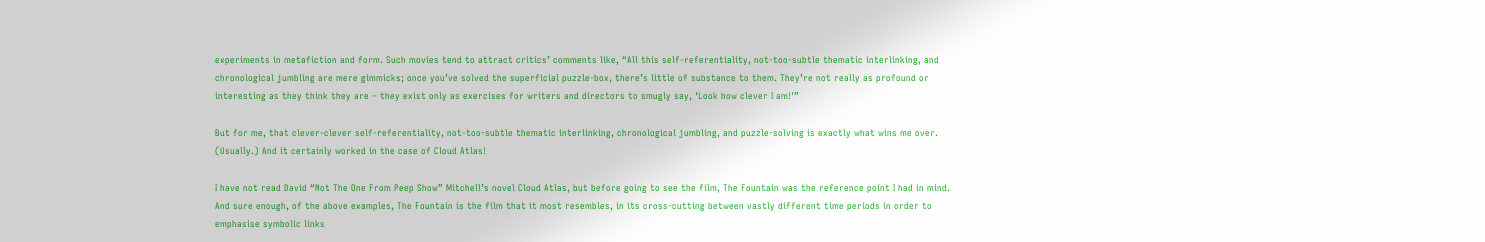experiments in metafiction and form. Such movies tend to attract critics’ comments like, “All this self-referentiality, not-too-subtle thematic interlinking, and chronological jumbling are mere gimmicks; once you’ve solved the superficial puzzle-box, there’s little of substance to them. They’re not really as profound or interesting as they think they are – they exist only as exercises for writers and directors to smugly say, ‘Look how clever I am!'”

But for me, that clever-clever self-referentiality, not-too-subtle thematic interlinking, chronological jumbling, and puzzle-solving is exactly what wins me over. (Usually.) And it certainly worked in the case of Cloud Atlas!

I have not read David “Not The One From Peep Show” Mitchell’s novel Cloud Atlas, but before going to see the film, The Fountain was the reference point I had in mind. And sure enough, of the above examples, The Fountain is the film that it most resembles, in its cross-cutting between vastly different time periods in order to emphasise symbolic links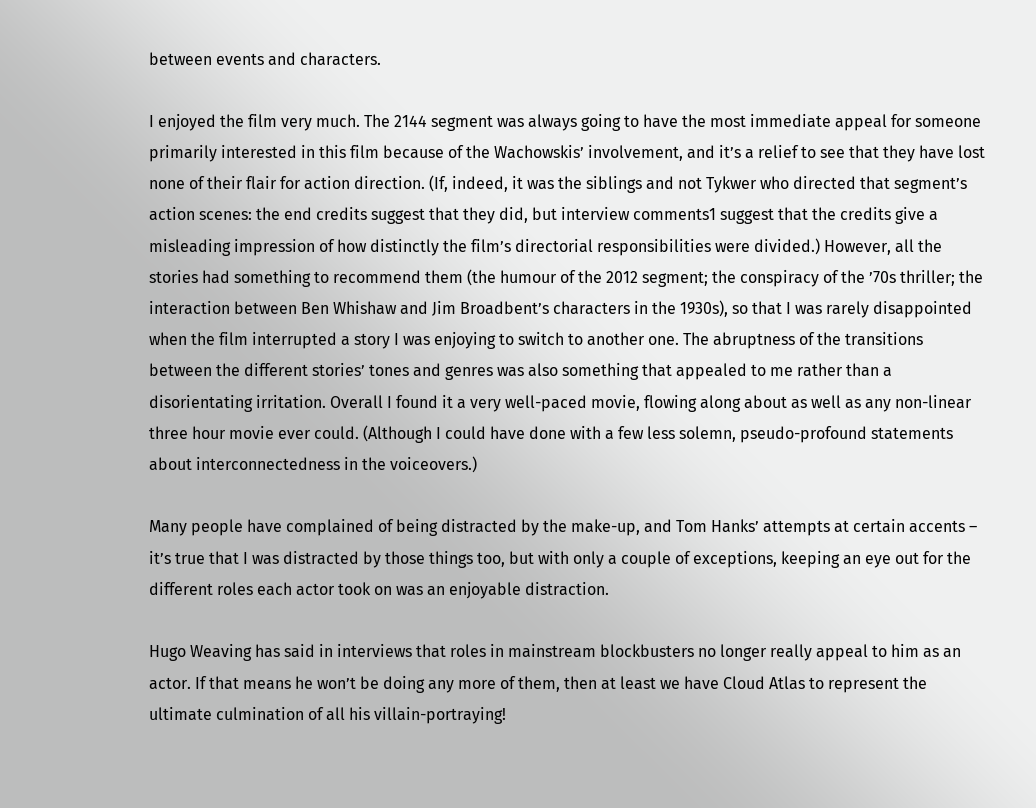between events and characters.

I enjoyed the film very much. The 2144 segment was always going to have the most immediate appeal for someone primarily interested in this film because of the Wachowskis’ involvement, and it’s a relief to see that they have lost none of their flair for action direction. (If, indeed, it was the siblings and not Tykwer who directed that segment’s action scenes: the end credits suggest that they did, but interview comments1 suggest that the credits give a misleading impression of how distinctly the film’s directorial responsibilities were divided.) However, all the stories had something to recommend them (the humour of the 2012 segment; the conspiracy of the ’70s thriller; the interaction between Ben Whishaw and Jim Broadbent’s characters in the 1930s), so that I was rarely disappointed when the film interrupted a story I was enjoying to switch to another one. The abruptness of the transitions between the different stories’ tones and genres was also something that appealed to me rather than a disorientating irritation. Overall I found it a very well-paced movie, flowing along about as well as any non-linear three hour movie ever could. (Although I could have done with a few less solemn, pseudo-profound statements about interconnectedness in the voiceovers.)

Many people have complained of being distracted by the make-up, and Tom Hanks’ attempts at certain accents – it’s true that I was distracted by those things too, but with only a couple of exceptions, keeping an eye out for the different roles each actor took on was an enjoyable distraction.

Hugo Weaving has said in interviews that roles in mainstream blockbusters no longer really appeal to him as an actor. If that means he won’t be doing any more of them, then at least we have Cloud Atlas to represent the ultimate culmination of all his villain-portraying!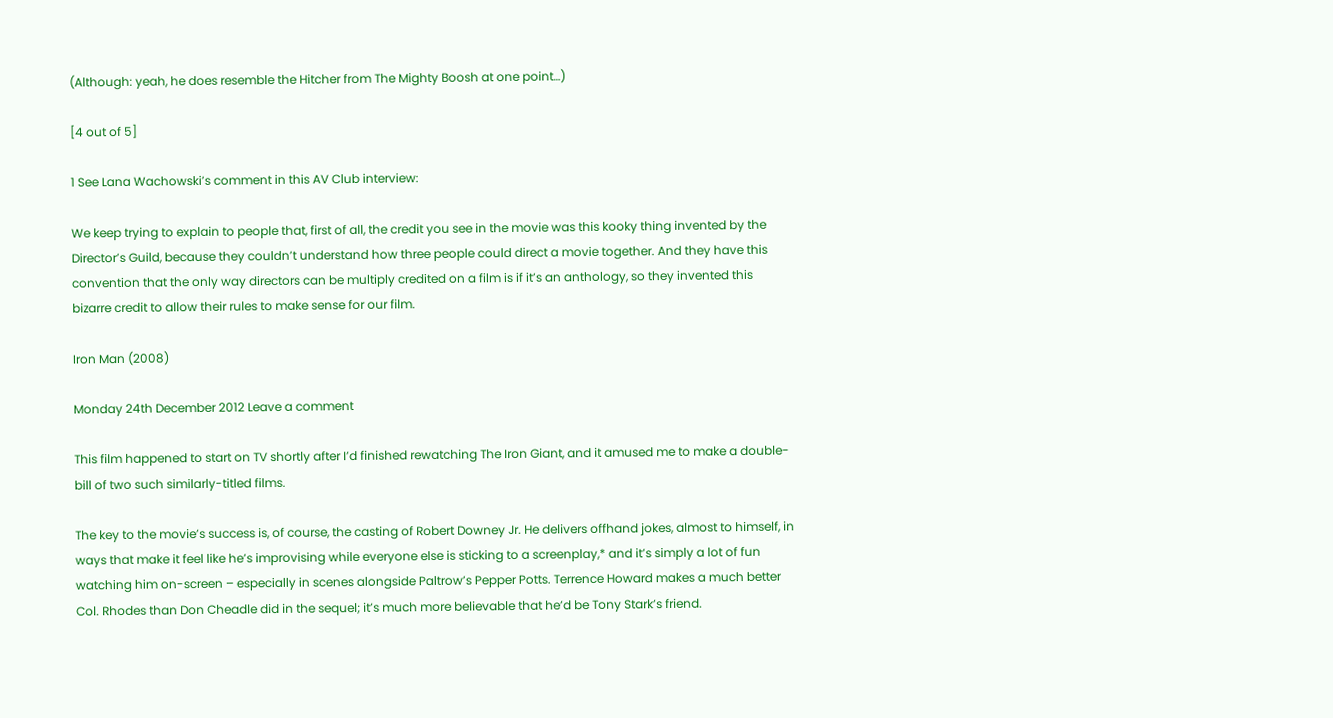(Although: yeah, he does resemble the Hitcher from The Mighty Boosh at one point…)

[4 out of 5]

1 See Lana Wachowski’s comment in this AV Club interview:

We keep trying to explain to people that, first of all, the credit you see in the movie was this kooky thing invented by the Director’s Guild, because they couldn’t understand how three people could direct a movie together. And they have this convention that the only way directors can be multiply credited on a film is if it’s an anthology, so they invented this bizarre credit to allow their rules to make sense for our film.

Iron Man (2008)

Monday 24th December 2012 Leave a comment

This film happened to start on TV shortly after I’d finished rewatching The Iron Giant, and it amused me to make a double-bill of two such similarly-titled films.

The key to the movie’s success is, of course, the casting of Robert Downey Jr. He delivers offhand jokes, almost to himself, in ways that make it feel like he’s improvising while everyone else is sticking to a screenplay,* and it’s simply a lot of fun watching him on-screen – especially in scenes alongside Paltrow’s Pepper Potts. Terrence Howard makes a much better Col. Rhodes than Don Cheadle did in the sequel; it’s much more believable that he’d be Tony Stark’s friend.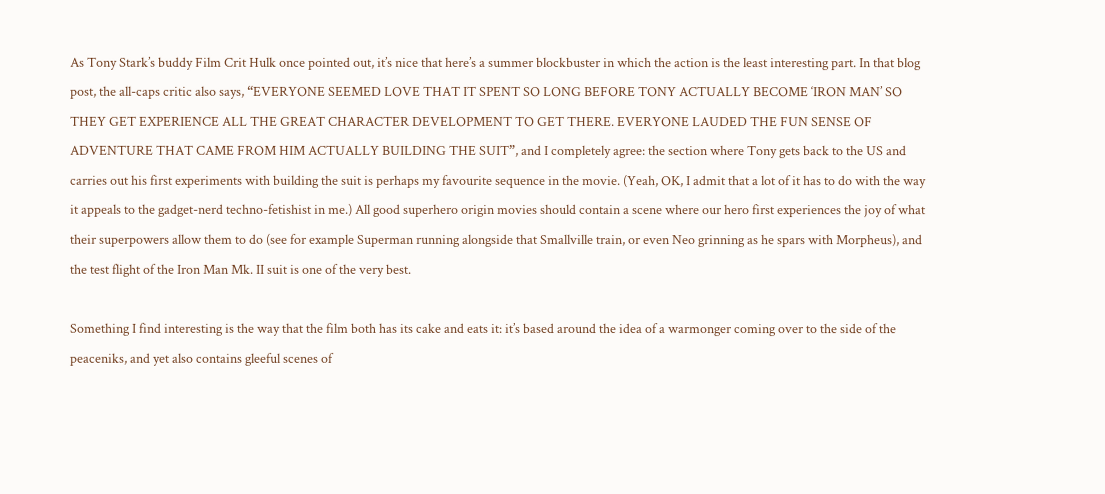As Tony Stark’s buddy Film Crit Hulk once pointed out, it’s nice that here’s a summer blockbuster in which the action is the least interesting part. In that blog post, the all-caps critic also says, “EVERYONE SEEMED LOVE THAT IT SPENT SO LONG BEFORE TONY ACTUALLY BECOME ‘IRON MAN’ SO THEY GET EXPERIENCE ALL THE GREAT CHARACTER DEVELOPMENT TO GET THERE. EVERYONE LAUDED THE FUN SENSE OF ADVENTURE THAT CAME FROM HIM ACTUALLY BUILDING THE SUIT”, and I completely agree: the section where Tony gets back to the US and carries out his first experiments with building the suit is perhaps my favourite sequence in the movie. (Yeah, OK, I admit that a lot of it has to do with the way it appeals to the gadget-nerd techno-fetishist in me.) All good superhero origin movies should contain a scene where our hero first experiences the joy of what their superpowers allow them to do (see for example Superman running alongside that Smallville train, or even Neo grinning as he spars with Morpheus), and the test flight of the Iron Man Mk. II suit is one of the very best.

Something I find interesting is the way that the film both has its cake and eats it: it’s based around the idea of a warmonger coming over to the side of the peaceniks, and yet also contains gleeful scenes of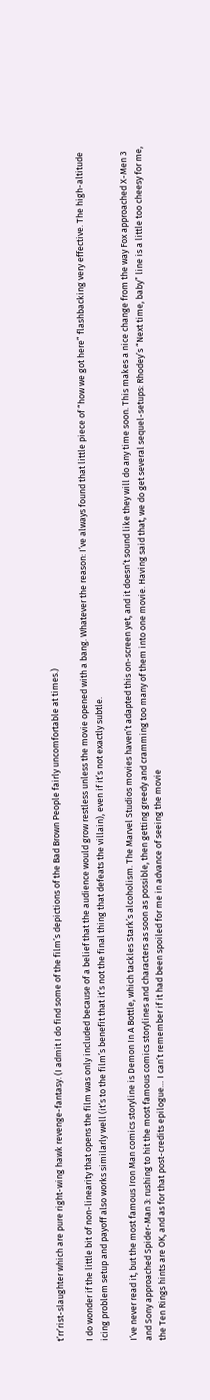t’rr’rist-slaughter which are pure right-wing hawk revenge-fantasy. (I admit I do find some of the film’s depictions of the Bad Brown People fairly uncomfortable at times.)

I do wonder if the little bit of non-linearity that opens the film was only included because of a belief that the audience would grow restless unless the movie opened with a bang. Whatever the reason: I’ve always found that little piece of “how we got here” flashbacking very effective. The high-altitude icing problem setup and payoff also works similarly well (it’s to the film’s benefit that it’s not the final thing that defeats the villain), even if it’s not exactly subtle.

I’ve never read it, but the most famous Iron Man comics storyline is Demon In A Bottle, which tackles Stark’s alcoholism. The Marvel Studios movies haven’t adapted this on-screen yet, and it doesn’t sound like they will do any time soon. This makes a nice change from the way Fox approached X-Men 3 and Sony approached Spider-Man 3: rushing to hit the most famous comics storylines and characters as soon as possible, then getting greedy and cramming too many of them into one movie. Having said that, we do get several sequel-setups: Rhodey’s “Next time, baby” line is a little too cheesy for me, the Ten Rings hints are OK, and as for that post-credits epilogue… I can’t remember if it had been spoiled for me in advance of seeing the movie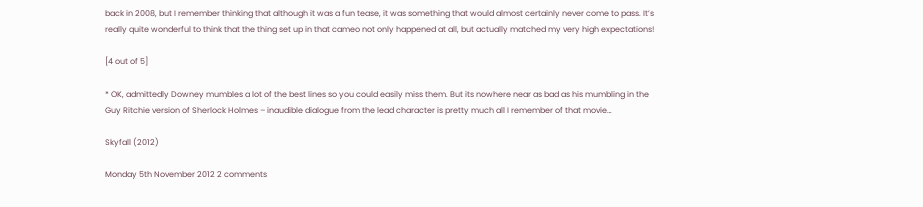back in 2008, but I remember thinking that although it was a fun tease, it was something that would almost certainly never come to pass. It’s really quite wonderful to think that the thing set up in that cameo not only happened at all, but actually matched my very high expectations!

[4 out of 5]

* OK, admittedly Downey mumbles a lot of the best lines so you could easily miss them. But its nowhere near as bad as his mumbling in the Guy Ritchie version of Sherlock Holmes – inaudible dialogue from the lead character is pretty much all I remember of that movie…

Skyfall (2012)

Monday 5th November 2012 2 comments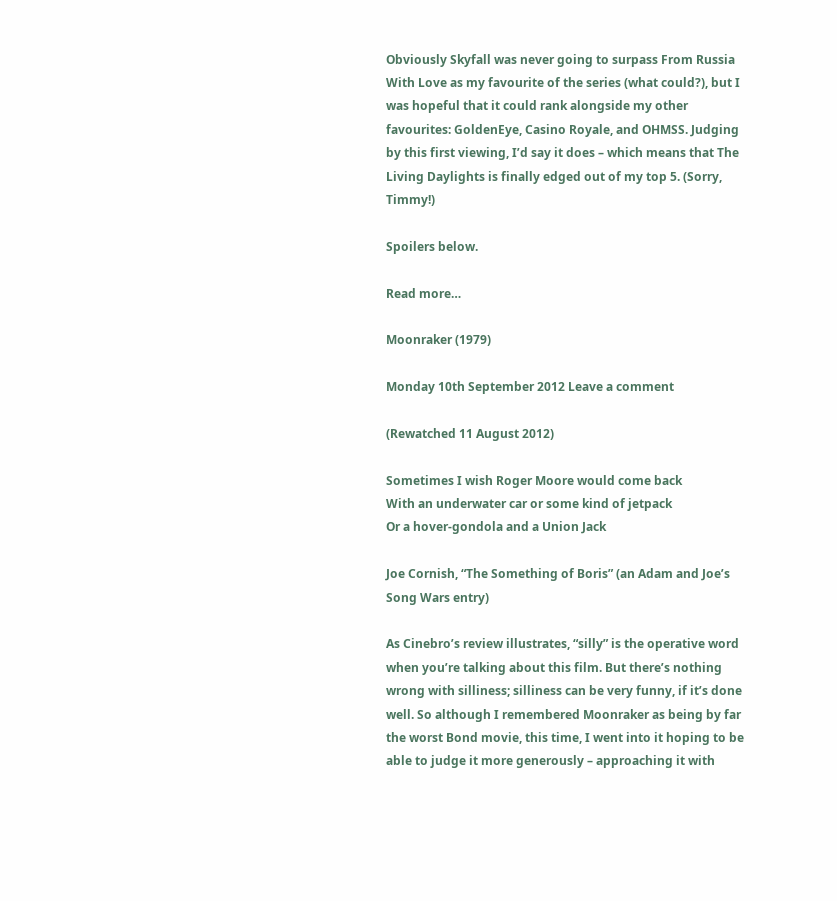Obviously Skyfall was never going to surpass From Russia With Love as my favourite of the series (what could?), but I was hopeful that it could rank alongside my other favourites: GoldenEye, Casino Royale, and OHMSS. Judging by this first viewing, I’d say it does – which means that The Living Daylights is finally edged out of my top 5. (Sorry, Timmy!)

Spoilers below.

Read more…

Moonraker (1979)

Monday 10th September 2012 Leave a comment

(Rewatched 11 August 2012)

Sometimes I wish Roger Moore would come back
With an underwater car or some kind of jetpack
Or a hover-gondola and a Union Jack

Joe Cornish, “The Something of Boris” (an Adam and Joe’s Song Wars entry)

As Cinebro’s review illustrates, “silly” is the operative word when you’re talking about this film. But there’s nothing wrong with silliness; silliness can be very funny, if it’s done well. So although I remembered Moonraker as being by far the worst Bond movie, this time, I went into it hoping to be able to judge it more generously – approaching it with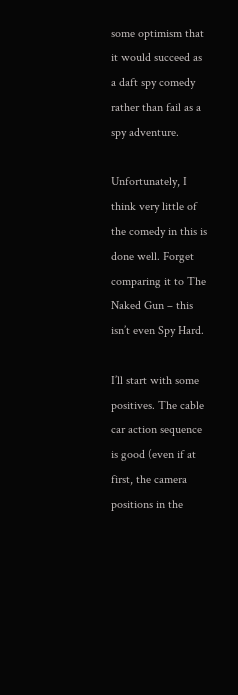some optimism that it would succeed as a daft spy comedy rather than fail as a spy adventure.

Unfortunately, I think very little of the comedy in this is done well. Forget comparing it to The Naked Gun – this isn’t even Spy Hard.

I’ll start with some positives. The cable car action sequence is good (even if at first, the camera positions in the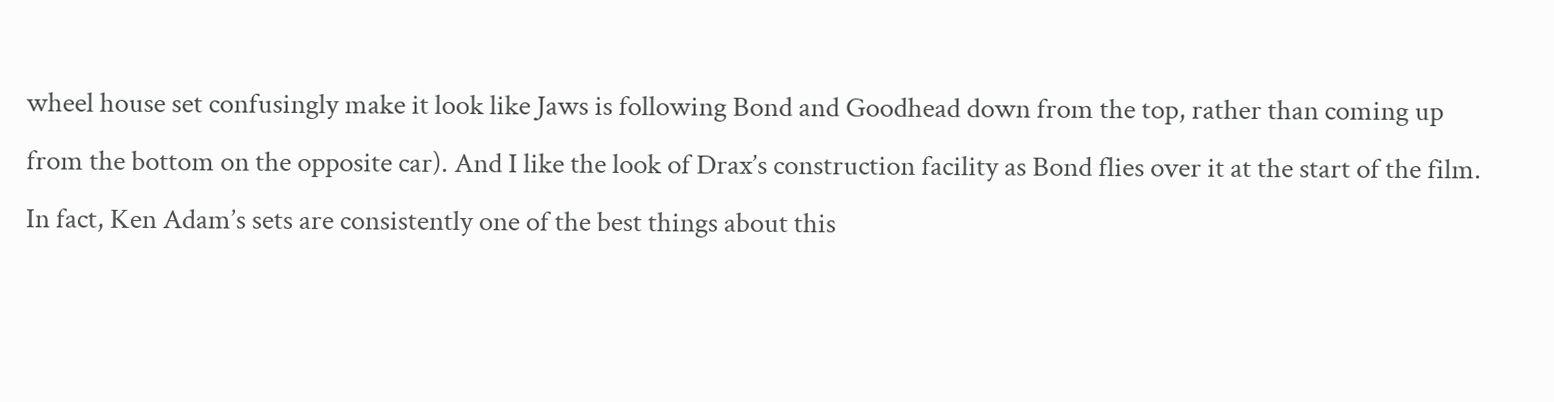wheel house set confusingly make it look like Jaws is following Bond and Goodhead down from the top, rather than coming up from the bottom on the opposite car). And I like the look of Drax’s construction facility as Bond flies over it at the start of the film. In fact, Ken Adam’s sets are consistently one of the best things about this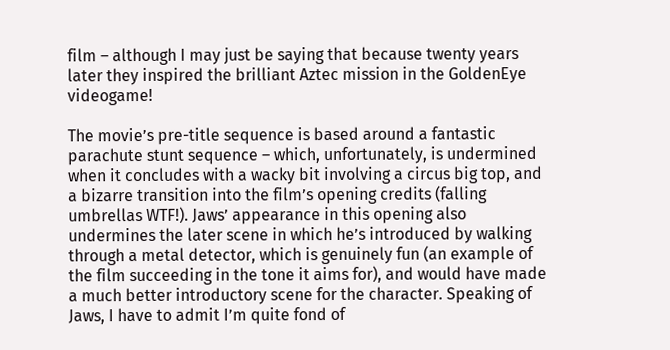film – although I may just be saying that because twenty years later they inspired the brilliant Aztec mission in the GoldenEye videogame!

The movie’s pre-title sequence is based around a fantastic parachute stunt sequence – which, unfortunately, is undermined when it concludes with a wacky bit involving a circus big top, and a bizarre transition into the film’s opening credits (falling umbrellas WTF!). Jaws’ appearance in this opening also undermines the later scene in which he’s introduced by walking through a metal detector, which is genuinely fun (an example of the film succeeding in the tone it aims for), and would have made a much better introductory scene for the character. Speaking of Jaws, I have to admit I’m quite fond of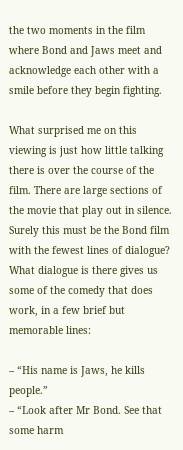the two moments in the film where Bond and Jaws meet and acknowledge each other with a smile before they begin fighting.

What surprised me on this viewing is just how little talking there is over the course of the film. There are large sections of the movie that play out in silence. Surely this must be the Bond film with the fewest lines of dialogue? What dialogue is there gives us some of the comedy that does work, in a few brief but memorable lines:

– “His name is Jaws, he kills people.”
– “Look after Mr Bond. See that some harm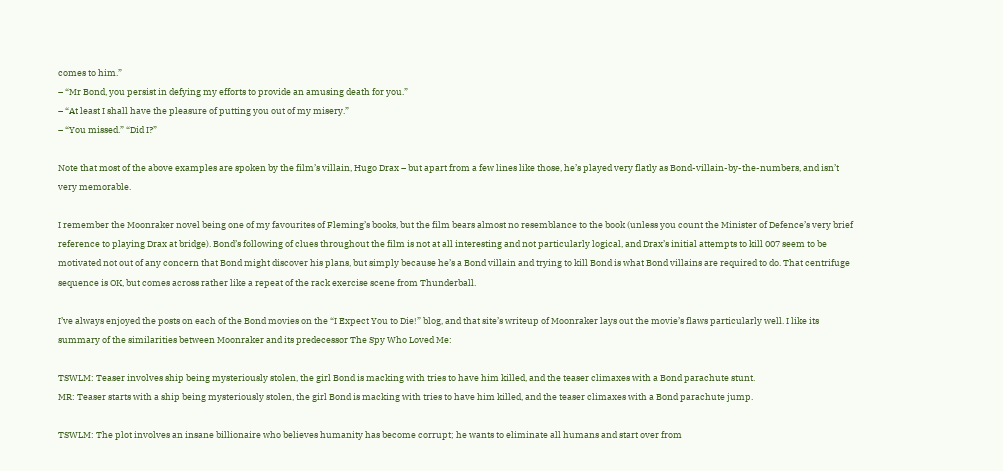comes to him.”
– “Mr Bond, you persist in defying my efforts to provide an amusing death for you.”
– “At least I shall have the pleasure of putting you out of my misery.”
– “You missed.” “Did I?”

Note that most of the above examples are spoken by the film’s villain, Hugo Drax – but apart from a few lines like those, he’s played very flatly as Bond-villain-by-the-numbers, and isn’t very memorable.

I remember the Moonraker novel being one of my favourites of Fleming’s books, but the film bears almost no resemblance to the book (unless you count the Minister of Defence’s very brief reference to playing Drax at bridge). Bond’s following of clues throughout the film is not at all interesting and not particularly logical, and Drax’s initial attempts to kill 007 seem to be motivated not out of any concern that Bond might discover his plans, but simply because he’s a Bond villain and trying to kill Bond is what Bond villains are required to do. That centrifuge sequence is OK, but comes across rather like a repeat of the rack exercise scene from Thunderball.

I’ve always enjoyed the posts on each of the Bond movies on the “I Expect You to Die!” blog, and that site’s writeup of Moonraker lays out the movie’s flaws particularly well. I like its summary of the similarities between Moonraker and its predecessor The Spy Who Loved Me:

TSWLM: Teaser involves ship being mysteriously stolen, the girl Bond is macking with tries to have him killed, and the teaser climaxes with a Bond parachute stunt.
MR: Teaser starts with a ship being mysteriously stolen, the girl Bond is macking with tries to have him killed, and the teaser climaxes with a Bond parachute jump.

TSWLM: The plot involves an insane billionaire who believes humanity has become corrupt; he wants to eliminate all humans and start over from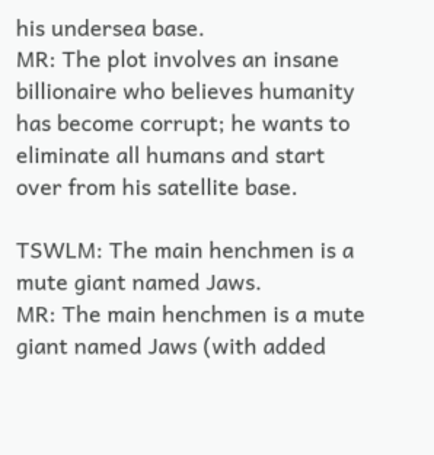his undersea base.
MR: The plot involves an insane billionaire who believes humanity has become corrupt; he wants to eliminate all humans and start over from his satellite base.

TSWLM: The main henchmen is a mute giant named Jaws.
MR: The main henchmen is a mute giant named Jaws (with added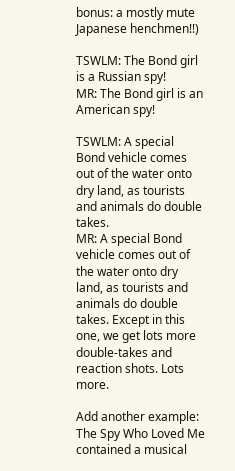bonus: a mostly mute Japanese henchmen!!)

TSWLM: The Bond girl is a Russian spy!
MR: The Bond girl is an American spy!

TSWLM: A special Bond vehicle comes out of the water onto dry land, as tourists and animals do double takes.
MR: A special Bond vehicle comes out of the water onto dry land, as tourists and animals do double takes. Except in this one, we get lots more double-takes and reaction shots. Lots more.

Add another example: The Spy Who Loved Me contained a musical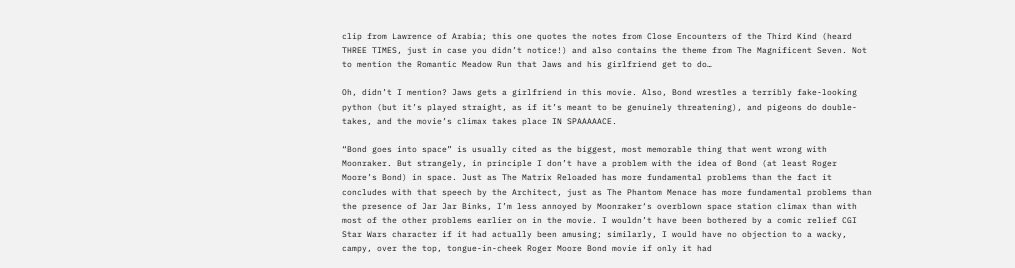clip from Lawrence of Arabia; this one quotes the notes from Close Encounters of the Third Kind (heard THREE TIMES, just in case you didn’t notice!) and also contains the theme from The Magnificent Seven. Not to mention the Romantic Meadow Run that Jaws and his girlfriend get to do…

Oh, didn’t I mention? Jaws gets a girlfriend in this movie. Also, Bond wrestles a terribly fake-looking python (but it’s played straight, as if it’s meant to be genuinely threatening), and pigeons do double-takes, and the movie’s climax takes place IN SPAAAAACE.

“Bond goes into space” is usually cited as the biggest, most memorable thing that went wrong with Moonraker. But strangely, in principle I don’t have a problem with the idea of Bond (at least Roger Moore’s Bond) in space. Just as The Matrix Reloaded has more fundamental problems than the fact it concludes with that speech by the Architect, just as The Phantom Menace has more fundamental problems than the presence of Jar Jar Binks, I’m less annoyed by Moonraker‘s overblown space station climax than with most of the other problems earlier on in the movie. I wouldn’t have been bothered by a comic relief CGI Star Wars character if it had actually been amusing; similarly, I would have no objection to a wacky, campy, over the top, tongue-in-cheek Roger Moore Bond movie if only it had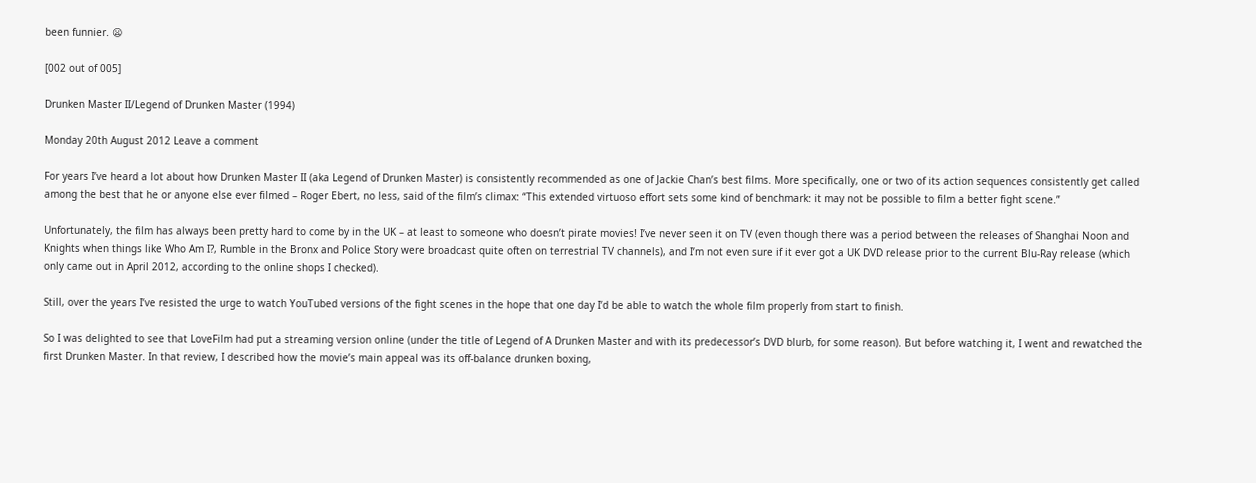been funnier. 😦

[002 out of 005]

Drunken Master II/Legend of Drunken Master (1994)

Monday 20th August 2012 Leave a comment

For years I’ve heard a lot about how Drunken Master II (aka Legend of Drunken Master) is consistently recommended as one of Jackie Chan’s best films. More specifically, one or two of its action sequences consistently get called among the best that he or anyone else ever filmed – Roger Ebert, no less, said of the film’s climax: “This extended virtuoso effort sets some kind of benchmark: it may not be possible to film a better fight scene.”

Unfortunately, the film has always been pretty hard to come by in the UK – at least to someone who doesn’t pirate movies! I’ve never seen it on TV (even though there was a period between the releases of Shanghai Noon and Knights when things like Who Am I?, Rumble in the Bronx and Police Story were broadcast quite often on terrestrial TV channels), and I’m not even sure if it ever got a UK DVD release prior to the current Blu-Ray release (which only came out in April 2012, according to the online shops I checked).

Still, over the years I’ve resisted the urge to watch YouTubed versions of the fight scenes in the hope that one day I’d be able to watch the whole film properly from start to finish.

So I was delighted to see that LoveFilm had put a streaming version online (under the title of Legend of A Drunken Master and with its predecessor’s DVD blurb, for some reason). But before watching it, I went and rewatched the first Drunken Master. In that review, I described how the movie’s main appeal was its off-balance drunken boxing,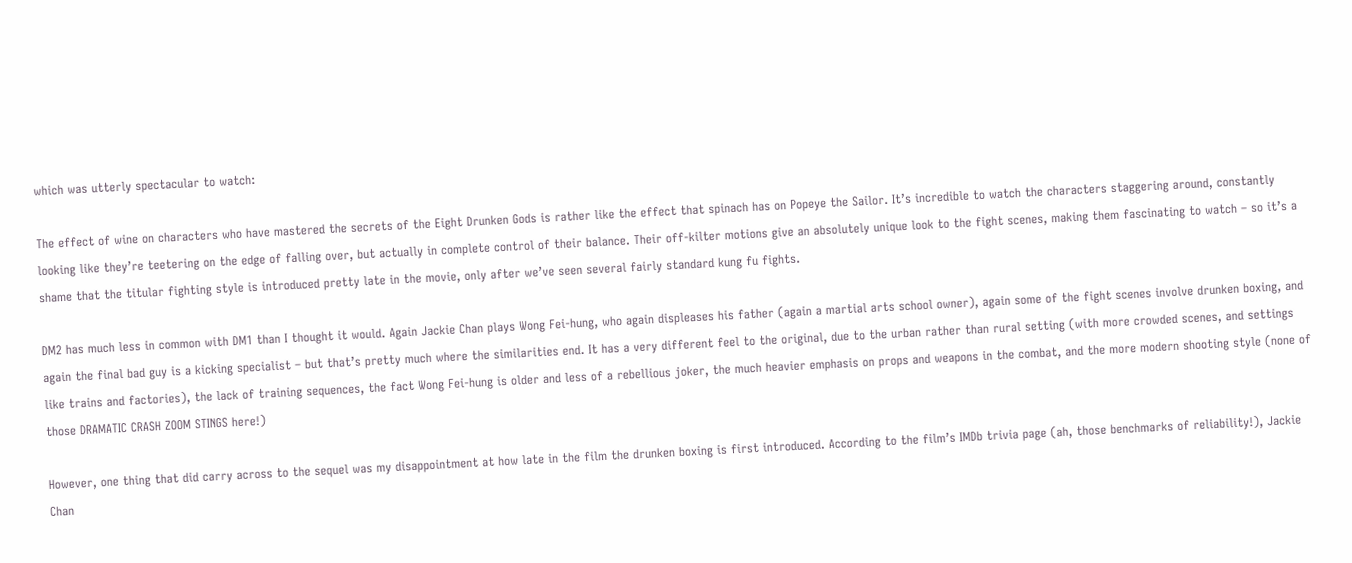which was utterly spectacular to watch:

The effect of wine on characters who have mastered the secrets of the Eight Drunken Gods is rather like the effect that spinach has on Popeye the Sailor. It’s incredible to watch the characters staggering around, constantly looking like they’re teetering on the edge of falling over, but actually in complete control of their balance. Their off-kilter motions give an absolutely unique look to the fight scenes, making them fascinating to watch – so it’s a shame that the titular fighting style is introduced pretty late in the movie, only after we’ve seen several fairly standard kung fu fights.

DM2 has much less in common with DM1 than I thought it would. Again Jackie Chan plays Wong Fei-hung, who again displeases his father (again a martial arts school owner), again some of the fight scenes involve drunken boxing, and again the final bad guy is a kicking specialist – but that’s pretty much where the similarities end. It has a very different feel to the original, due to the urban rather than rural setting (with more crowded scenes, and settings like trains and factories), the lack of training sequences, the fact Wong Fei-hung is older and less of a rebellious joker, the much heavier emphasis on props and weapons in the combat, and the more modern shooting style (none of those DRAMATIC CRASH ZOOM STINGS here!)

However, one thing that did carry across to the sequel was my disappointment at how late in the film the drunken boxing is first introduced. According to the film’s IMDb trivia page (ah, those benchmarks of reliability!), Jackie Chan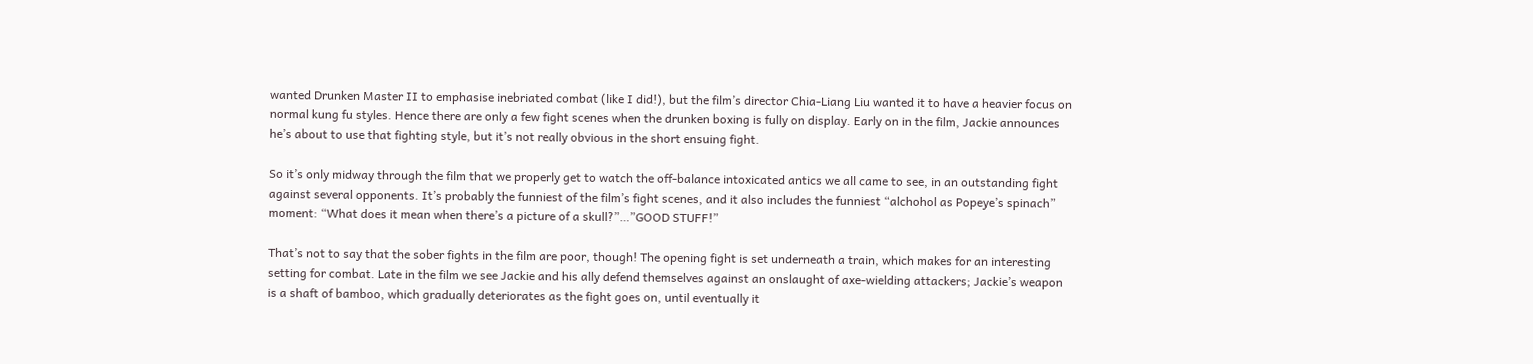wanted Drunken Master II to emphasise inebriated combat (like I did!), but the film’s director Chia-Liang Liu wanted it to have a heavier focus on normal kung fu styles. Hence there are only a few fight scenes when the drunken boxing is fully on display. Early on in the film, Jackie announces he’s about to use that fighting style, but it’s not really obvious in the short ensuing fight.

So it’s only midway through the film that we properly get to watch the off-balance intoxicated antics we all came to see, in an outstanding fight against several opponents. It’s probably the funniest of the film’s fight scenes, and it also includes the funniest “alchohol as Popeye’s spinach” moment: “What does it mean when there’s a picture of a skull?”…”GOOD STUFF!”

That’s not to say that the sober fights in the film are poor, though! The opening fight is set underneath a train, which makes for an interesting setting for combat. Late in the film we see Jackie and his ally defend themselves against an onslaught of axe-wielding attackers; Jackie’s weapon is a shaft of bamboo, which gradually deteriorates as the fight goes on, until eventually it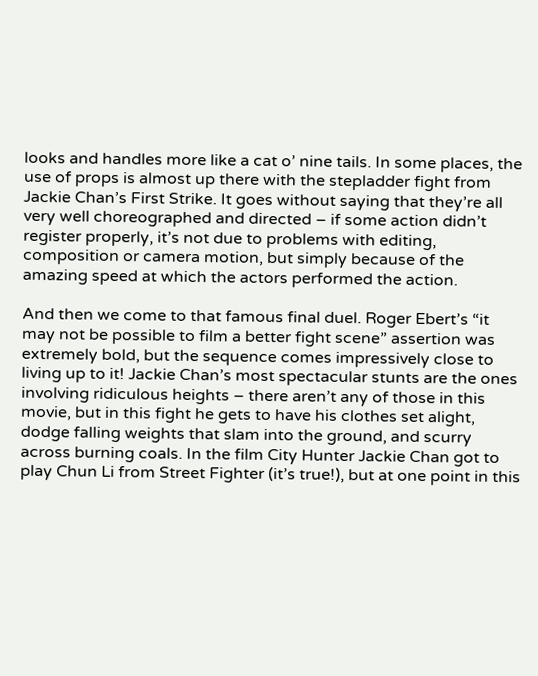looks and handles more like a cat o’ nine tails. In some places, the use of props is almost up there with the stepladder fight from Jackie Chan’s First Strike. It goes without saying that they’re all very well choreographed and directed – if some action didn’t register properly, it’s not due to problems with editing, composition or camera motion, but simply because of the amazing speed at which the actors performed the action.

And then we come to that famous final duel. Roger Ebert’s “it may not be possible to film a better fight scene” assertion was extremely bold, but the sequence comes impressively close to living up to it! Jackie Chan’s most spectacular stunts are the ones involving ridiculous heights – there aren’t any of those in this movie, but in this fight he gets to have his clothes set alight, dodge falling weights that slam into the ground, and scurry across burning coals. In the film City Hunter Jackie Chan got to play Chun Li from Street Fighter (it’s true!), but at one point in this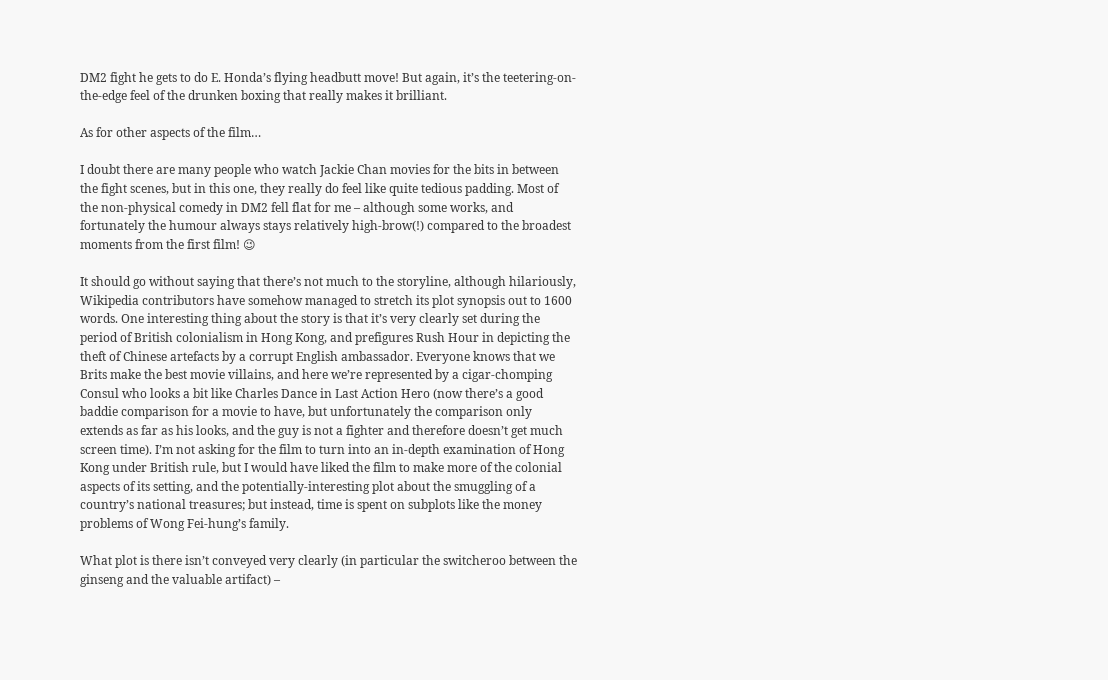DM2 fight he gets to do E. Honda’s flying headbutt move! But again, it’s the teetering-on-the-edge feel of the drunken boxing that really makes it brilliant.

As for other aspects of the film…

I doubt there are many people who watch Jackie Chan movies for the bits in between the fight scenes, but in this one, they really do feel like quite tedious padding. Most of the non-physical comedy in DM2 fell flat for me – although some works, and fortunately the humour always stays relatively high-brow(!) compared to the broadest moments from the first film! 😉

It should go without saying that there’s not much to the storyline, although hilariously, Wikipedia contributors have somehow managed to stretch its plot synopsis out to 1600 words. One interesting thing about the story is that it’s very clearly set during the period of British colonialism in Hong Kong, and prefigures Rush Hour in depicting the theft of Chinese artefacts by a corrupt English ambassador. Everyone knows that we Brits make the best movie villains, and here we’re represented by a cigar-chomping Consul who looks a bit like Charles Dance in Last Action Hero (now there’s a good baddie comparison for a movie to have, but unfortunately the comparison only extends as far as his looks, and the guy is not a fighter and therefore doesn’t get much screen time). I’m not asking for the film to turn into an in-depth examination of Hong Kong under British rule, but I would have liked the film to make more of the colonial aspects of its setting, and the potentially-interesting plot about the smuggling of a country’s national treasures; but instead, time is spent on subplots like the money problems of Wong Fei-hung’s family.

What plot is there isn’t conveyed very clearly (in particular the switcheroo between the ginseng and the valuable artifact) –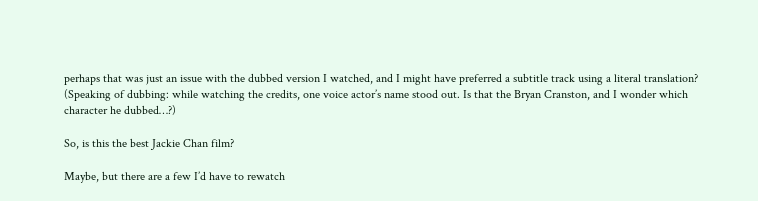perhaps that was just an issue with the dubbed version I watched, and I might have preferred a subtitle track using a literal translation? (Speaking of dubbing: while watching the credits, one voice actor’s name stood out. Is that the Bryan Cranston, and I wonder which character he dubbed…?)

So, is this the best Jackie Chan film?

Maybe, but there are a few I’d have to rewatch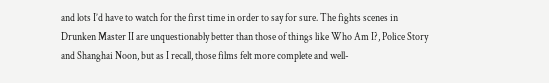and lots I’d have to watch for the first time in order to say for sure. The fights scenes in Drunken Master II are unquestionably better than those of things like Who Am I?, Police Story and Shanghai Noon, but as I recall, those films felt more complete and well-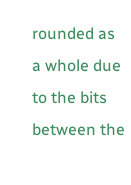rounded as a whole due to the bits between the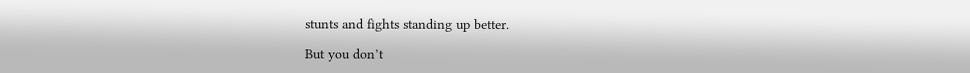stunts and fights standing up better.

But you don’t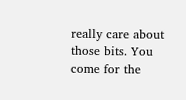really care about those bits. You come for the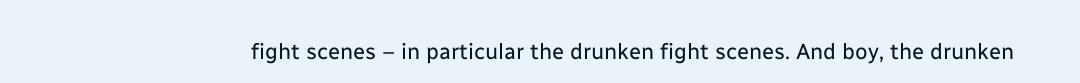fight scenes – in particular the drunken fight scenes. And boy, the drunken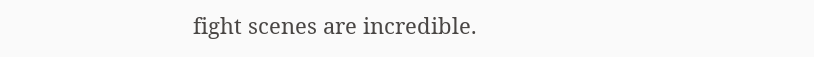fight scenes are incredible.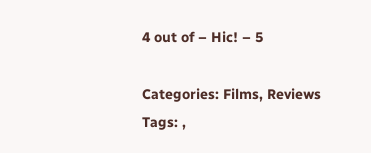4 out of – Hic! – 5

Categories: Films, Reviews Tags: ,